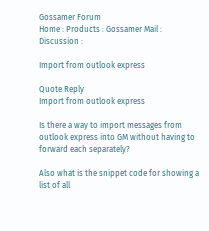Gossamer Forum
Home : Products : Gossamer Mail : Discussion :

Import from outlook express

Quote Reply
Import from outlook express

Is there a way to import messages from outlook express into GM without having to forward each separately?

Also what is the snippet code for showing a list of all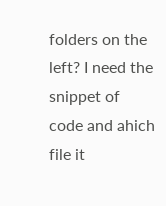folders on the left? I need the snippet of code and ahich file it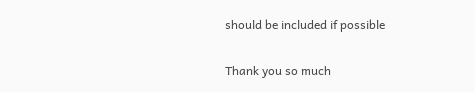should be included if possible

Thank you so much